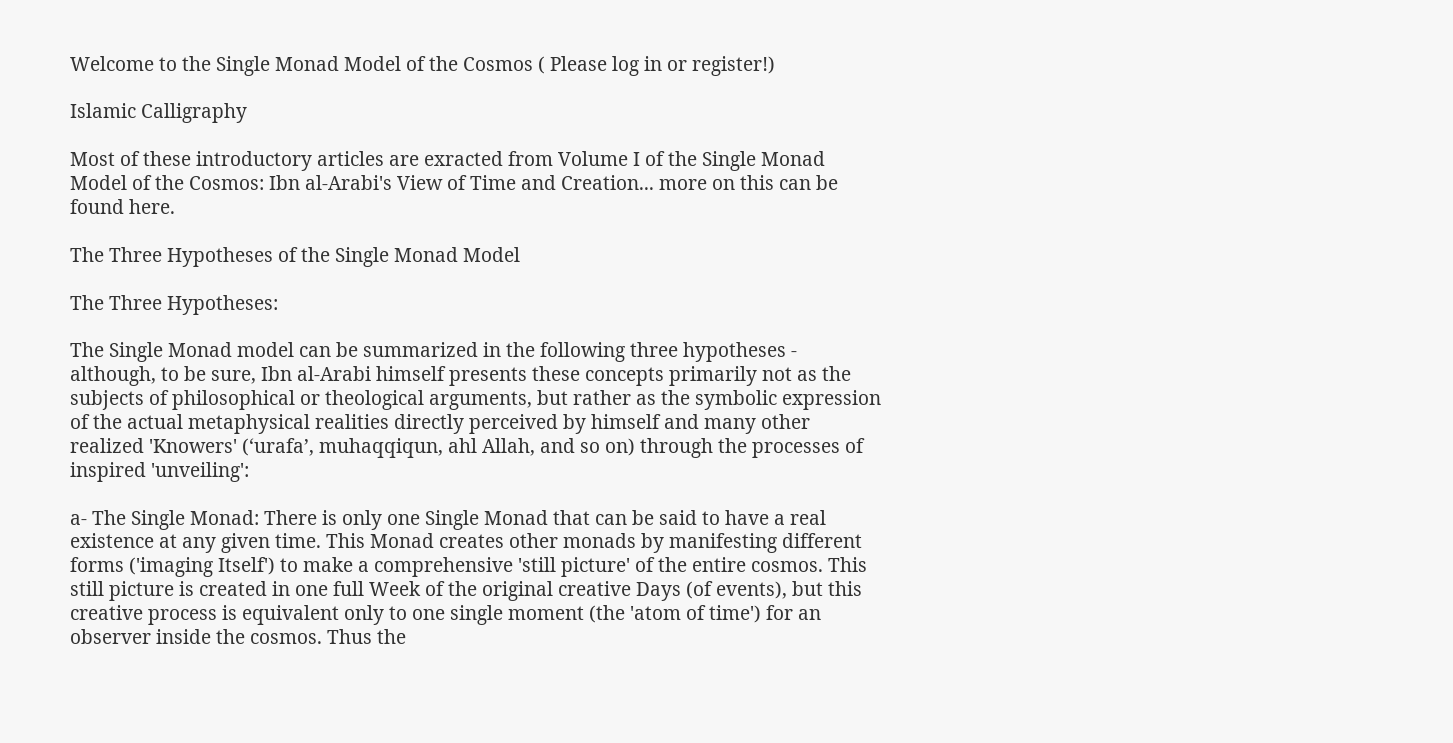Welcome to the Single Monad Model of the Cosmos ( Please log in or register!)

Islamic Calligraphy

Most of these introductory articles are exracted from Volume I of the Single Monad Model of the Cosmos: Ibn al-Arabi's View of Time and Creation... more on this can be found here.

The Three Hypotheses of the Single Monad Model

The Three Hypotheses:

The Single Monad model can be summarized in the following three hypotheses - although, to be sure, Ibn al-Arabi himself presents these concepts primarily not as the subjects of philosophical or theological arguments, but rather as the symbolic expression of the actual metaphysical realities directly perceived by himself and many other realized 'Knowers' (‘urafa’, muhaqqiqun, ahl Allah, and so on) through the processes of inspired 'unveiling':

a- The Single Monad: There is only one Single Monad that can be said to have a real existence at any given time. This Monad creates other monads by manifesting different forms ('imaging Itself') to make a comprehensive 'still picture' of the entire cosmos. This still picture is created in one full Week of the original creative Days (of events), but this creative process is equivalent only to one single moment (the 'atom of time') for an observer inside the cosmos. Thus the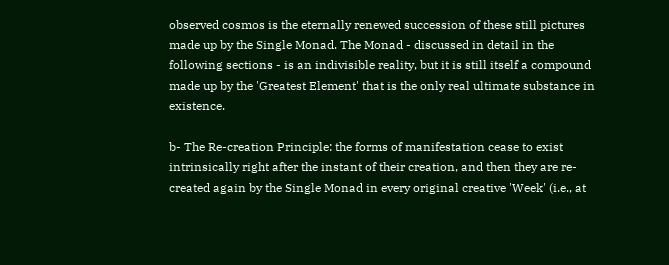observed cosmos is the eternally renewed succession of these still pictures made up by the Single Monad. The Monad - discussed in detail in the following sections - is an indivisible reality, but it is still itself a compound made up by the 'Greatest Element' that is the only real ultimate substance in existence.

b- The Re-creation Principle: the forms of manifestation cease to exist intrinsically right after the instant of their creation, and then they are re-created again by the Single Monad in every original creative 'Week' (i.e., at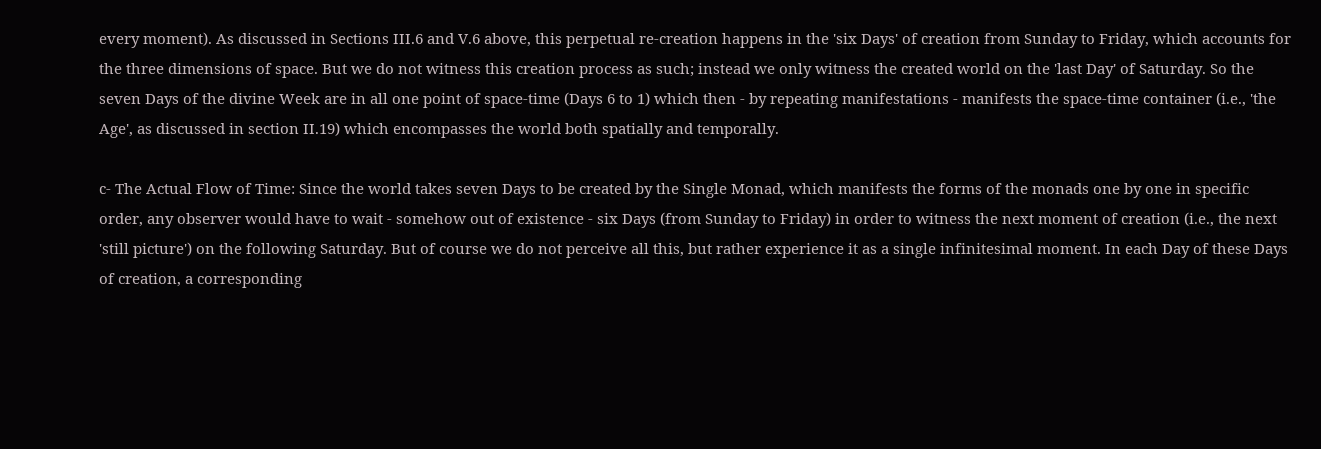every moment). As discussed in Sections III.6 and V.6 above, this perpetual re-creation happens in the 'six Days' of creation from Sunday to Friday, which accounts for the three dimensions of space. But we do not witness this creation process as such; instead we only witness the created world on the 'last Day' of Saturday. So the seven Days of the divine Week are in all one point of space-time (Days 6 to 1) which then - by repeating manifestations - manifests the space-time container (i.e., 'the Age', as discussed in section II.19) which encompasses the world both spatially and temporally.

c- The Actual Flow of Time: Since the world takes seven Days to be created by the Single Monad, which manifests the forms of the monads one by one in specific order, any observer would have to wait - somehow out of existence - six Days (from Sunday to Friday) in order to witness the next moment of creation (i.e., the next 'still picture') on the following Saturday. But of course we do not perceive all this, but rather experience it as a single infinitesimal moment. In each Day of these Days of creation, a corresponding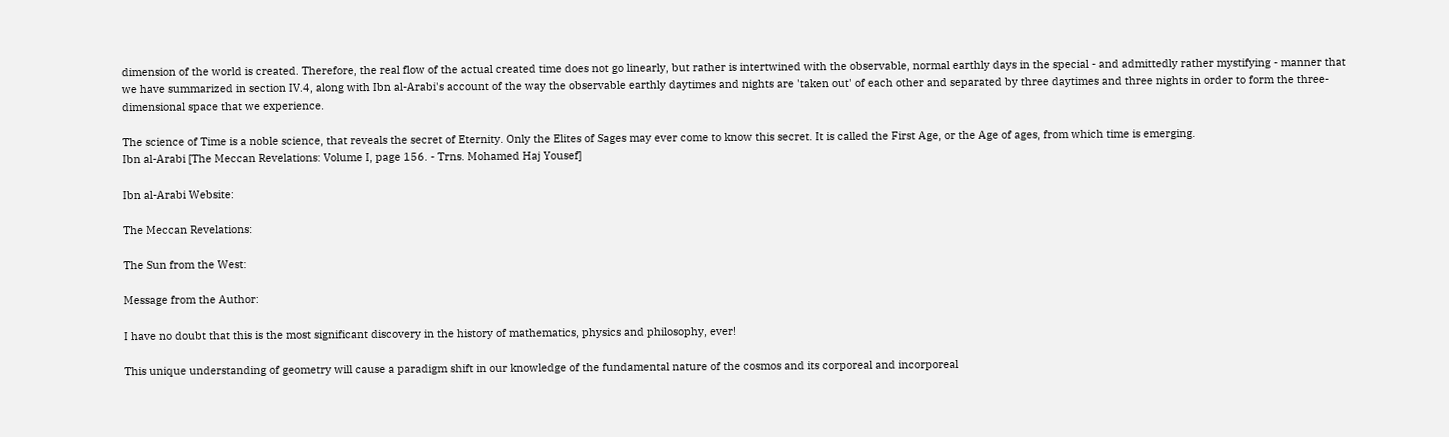dimension of the world is created. Therefore, the real flow of the actual created time does not go linearly, but rather is intertwined with the observable, normal earthly days in the special - and admittedly rather mystifying - manner that we have summarized in section IV.4, along with Ibn al-Arabi's account of the way the observable earthly daytimes and nights are 'taken out' of each other and separated by three daytimes and three nights in order to form the three-dimensional space that we experience.

The science of Time is a noble science, that reveals the secret of Eternity. Only the Elites of Sages may ever come to know this secret. It is called the First Age, or the Age of ages, from which time is emerging.
Ibn al-Arabi [The Meccan Revelations: Volume I, page 156. - Trns. Mohamed Haj Yousef]

Ibn al-Arabi Website:

The Meccan Revelations:

The Sun from the West:

Message from the Author:

I have no doubt that this is the most significant discovery in the history of mathematics, physics and philosophy, ever!

This unique understanding of geometry will cause a paradigm shift in our knowledge of the fundamental nature of the cosmos and its corporeal and incorporeal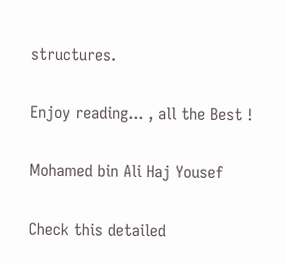structures.

Enjoy reading... , all the Best !

Mohamed bin Ali Haj Yousef

Check this detailed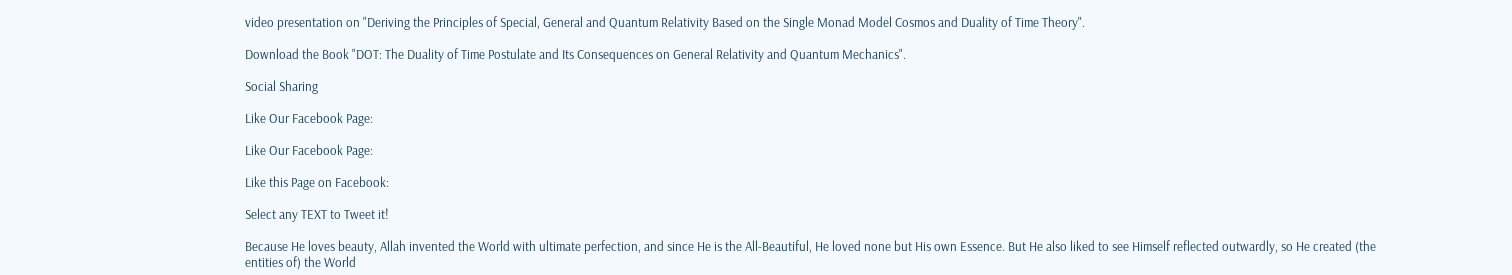video presentation on "Deriving the Principles of Special, General and Quantum Relativity Based on the Single Monad Model Cosmos and Duality of Time Theory".

Download the Book "DOT: The Duality of Time Postulate and Its Consequences on General Relativity and Quantum Mechanics".

Social Sharing

Like Our Facebook Page:

Like Our Facebook Page:

Like this Page on Facebook:

Select any TEXT to Tweet it!

Because He loves beauty, Allah invented the World with ultimate perfection, and since He is the All-Beautiful, He loved none but His own Essence. But He also liked to see Himself reflected outwardly, so He created (the entities of) the World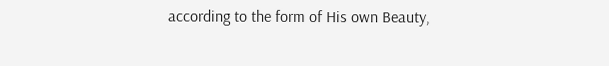according to the form of His own Beauty,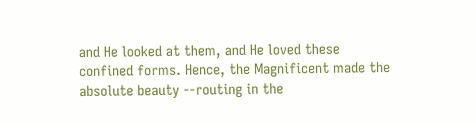and He looked at them, and He loved these confined forms. Hence, the Magnificent made the absolute beauty --routing in the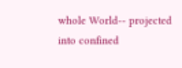whole World-- projected into confined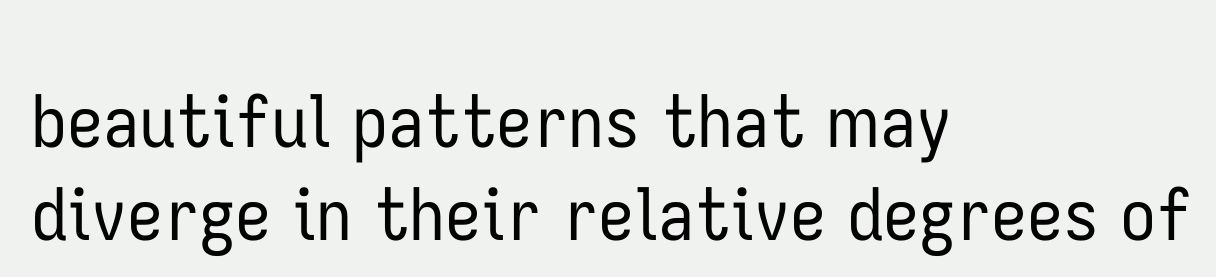beautiful patterns that may diverge in their relative degrees of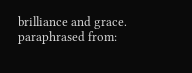brilliance and grace.
paraphrased from: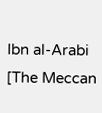Ibn al-Arabi [The Meccan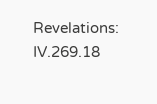Revelations: IV.269.18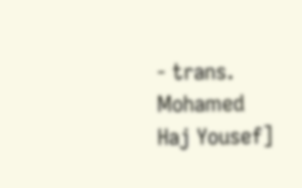- trans. Mohamed Haj Yousef]